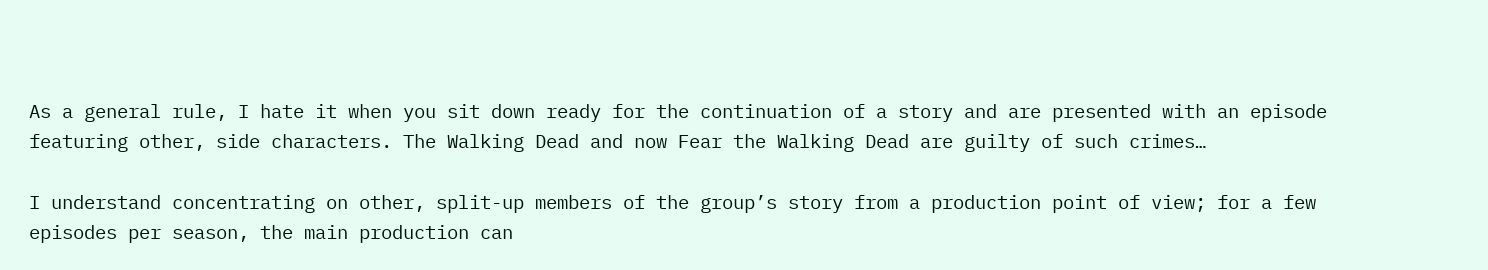As a general rule, I hate it when you sit down ready for the continuation of a story and are presented with an episode featuring other, side characters. The Walking Dead and now Fear the Walking Dead are guilty of such crimes…

I understand concentrating on other, split-up members of the group’s story from a production point of view; for a few episodes per season, the main production can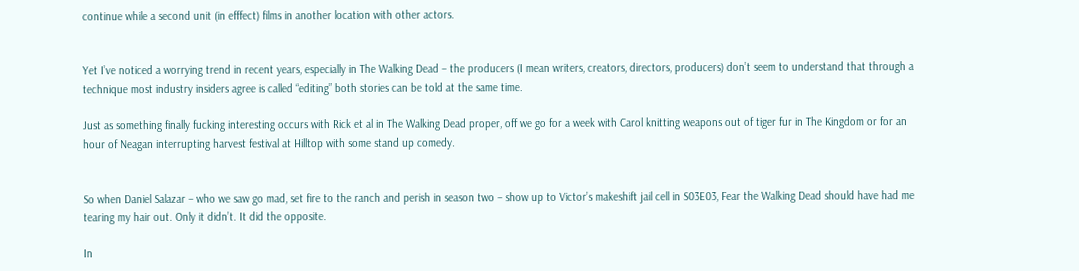continue while a second unit (in efffect) films in another location with other actors.


Yet I’ve noticed a worrying trend in recent years, especially in The Walking Dead – the producers (I mean writers, creators, directors, producers) don’t seem to understand that through a technique most industry insiders agree is called “editing” both stories can be told at the same time.

Just as something finally fucking interesting occurs with Rick et al in The Walking Dead proper, off we go for a week with Carol knitting weapons out of tiger fur in The Kingdom or for an hour of Neagan interrupting harvest festival at Hilltop with some stand up comedy.


So when Daniel Salazar – who we saw go mad, set fire to the ranch and perish in season two – show up to Victor’s makeshift jail cell in S03E03, Fear the Walking Dead should have had me tearing my hair out. Only it didn’t. It did the opposite.

In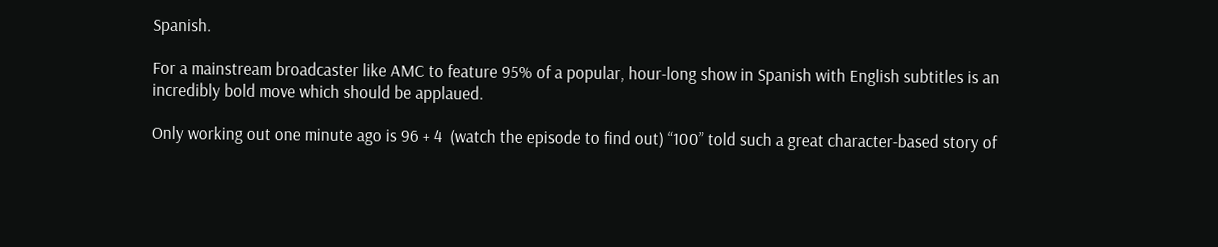Spanish.

For a mainstream broadcaster like AMC to feature 95% of a popular, hour-long show in Spanish with English subtitles is an incredibly bold move which should be applaued.

Only working out one minute ago is 96 + 4  (watch the episode to find out) “100” told such a great character-based story of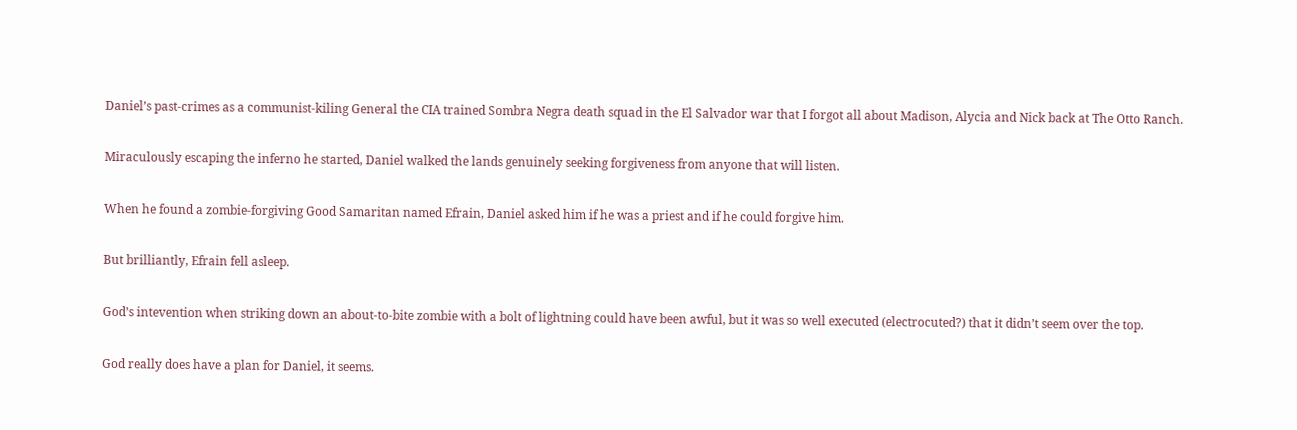Daniel’s past-crimes as a communist-kiling General the CIA trained Sombra Negra death squad in the El Salvador war that I forgot all about Madison, Alycia and Nick back at The Otto Ranch.

Miraculously escaping the inferno he started, Daniel walked the lands genuinely seeking forgiveness from anyone that will listen.

When he found a zombie-forgiving Good Samaritan named Efrain, Daniel asked him if he was a priest and if he could forgive him.

But brilliantly, Efrain fell asleep.

God’s intevention when striking down an about-to-bite zombie with a bolt of lightning could have been awful, but it was so well executed (electrocuted?) that it didn’t seem over the top.

God really does have a plan for Daniel, it seems.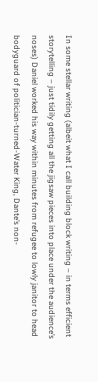In some stellar writing (albeit what I call building block writing – in terms efficient storytelling – just tidily getting all the jigsaw pieces into place under the audience’s noses) Daniel worked his way within minutes from refugee to lowly janitor to head bodyguard of politician-turned-Water King, Dante’s non-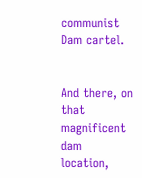communist Dam cartel.


And there, on that magnificent dam location,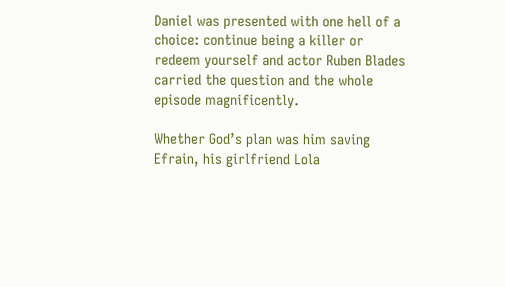Daniel was presented with one hell of a choice: continue being a killer or redeem yourself and actor Ruben Blades carried the question and the whole episode magnificently.

Whether God’s plan was him saving Efrain, his girlfriend Lola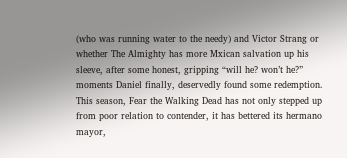(who was running water to the needy) and Victor Strang or whether The Almighty has more Mxican salvation up his sleeve, after some honest, gripping “will he? won’t he?” moments Daniel finally, deservedly found some redemption.
This season, Fear the Walking Dead has not only stepped up from poor relation to contender, it has bettered its hermano mayor,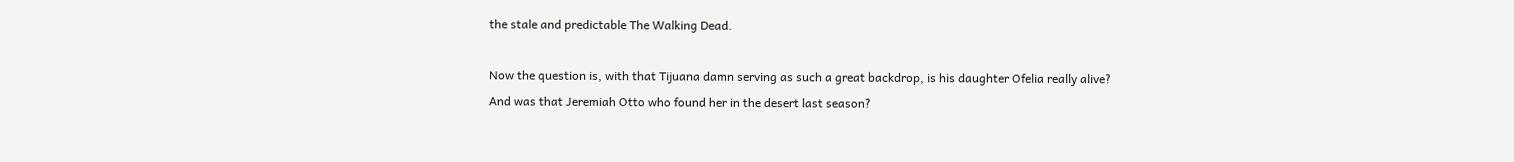the stale and predictable The Walking Dead.

Now the question is, with that Tijuana damn serving as such a great backdrop, is his daughter Ofelia really alive? And was that Jeremiah Otto who found her in the desert last season?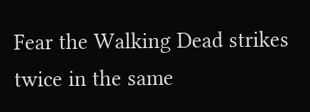Fear the Walking Dead strikes twice in the same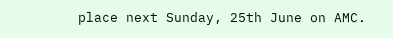place next Sunday, 25th June on AMC.